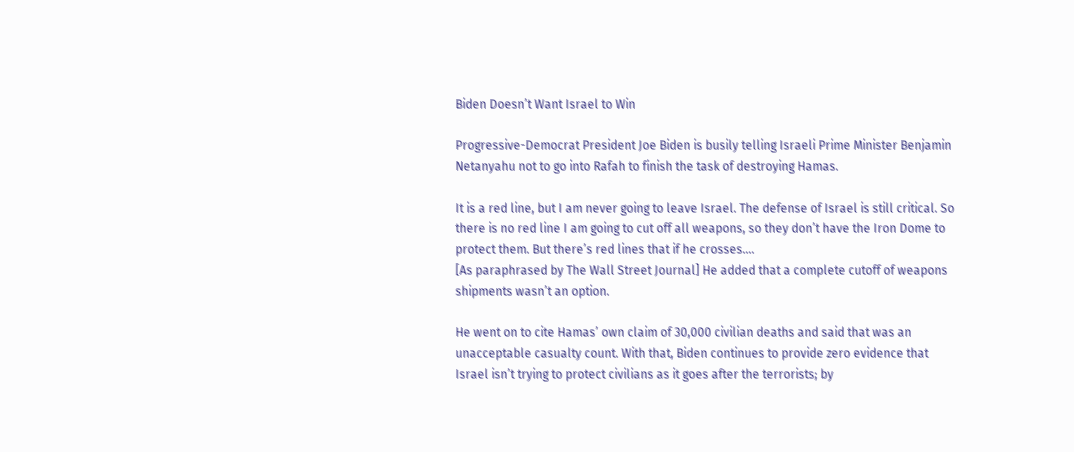Biden Doesn’t Want Israel to Win

Progressive-Democrat President Joe Biden is busily telling Israeli Prime Minister Benjamin Netanyahu not to go into Rafah to finish the task of destroying Hamas.

It is a red line, but I am never going to leave Israel. The defense of Israel is still critical. So there is no red line I am going to cut off all weapons, so they don’t have the Iron Dome to protect them. But there’s red lines that if he crosses….
[As paraphrased by The Wall Street Journal] He added that a complete cutoff of weapons shipments wasn’t an option.

He went on to cite Hamas’ own claim of 30,000 civilian deaths and said that was an unacceptable casualty count. With that, Biden continues to provide zero evidence that Israel isn’t trying to protect civilians as it goes after the terrorists; by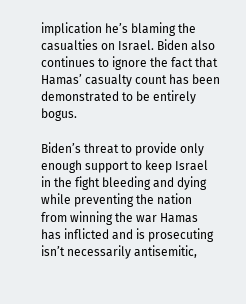implication he’s blaming the casualties on Israel. Biden also continues to ignore the fact that Hamas’ casualty count has been demonstrated to be entirely bogus.

Biden’s threat to provide only enough support to keep Israel in the fight bleeding and dying while preventing the nation from winning the war Hamas has inflicted and is prosecuting isn’t necessarily antisemitic,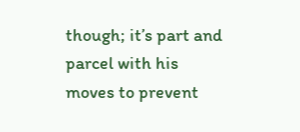though; it’s part and parcel with his moves to prevent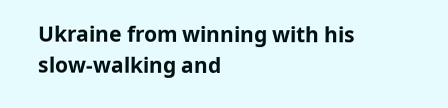Ukraine from winning with his slow-walking and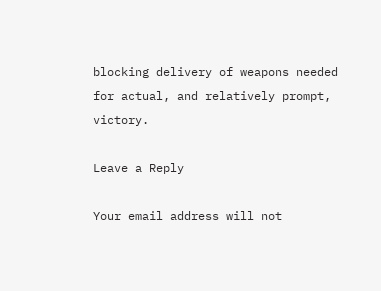blocking delivery of weapons needed for actual, and relatively prompt, victory.

Leave a Reply

Your email address will not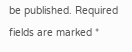be published. Required fields are marked *